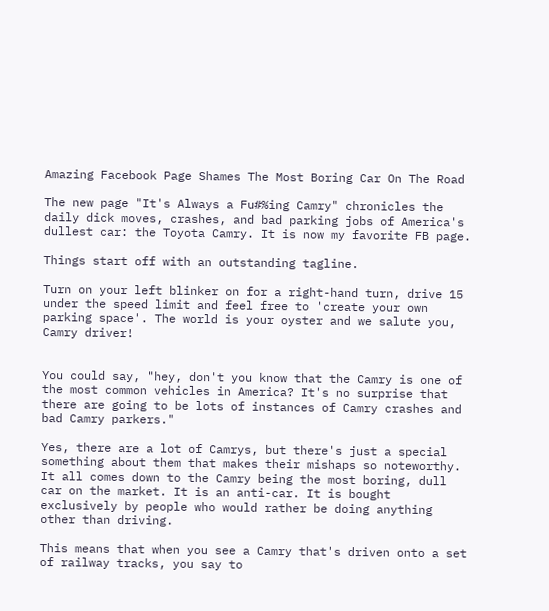Amazing Facebook Page Shames The Most Boring Car On The Road

The new page "It's Always a Fu#%ing Camry" chronicles the daily dick moves, crashes, and bad parking jobs of America's dullest car: the Toyota Camry. It is now my favorite FB page.

Things start off with an outstanding tagline.

Turn on your left blinker on for a right-hand turn, drive 15 under the speed limit and feel free to 'create your own parking space'. The world is your oyster and we salute you, Camry driver!


You could say, "hey, don't you know that the Camry is one of the most common vehicles in America? It's no surprise that there are going to be lots of instances of Camry crashes and bad Camry parkers."

Yes, there are a lot of Camrys, but there's just a special something about them that makes their mishaps so noteworthy. It all comes down to the Camry being the most boring, dull car on the market. It is an anti-car. It is bought exclusively by people who would rather be doing anything other than driving.

This means that when you see a Camry that's driven onto a set of railway tracks, you say to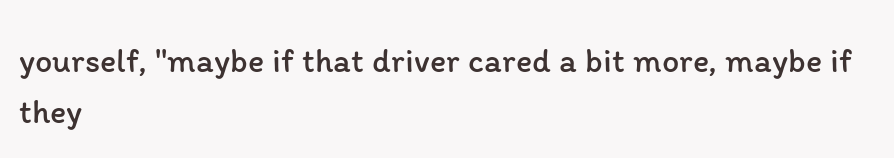yourself, "maybe if that driver cared a bit more, maybe if they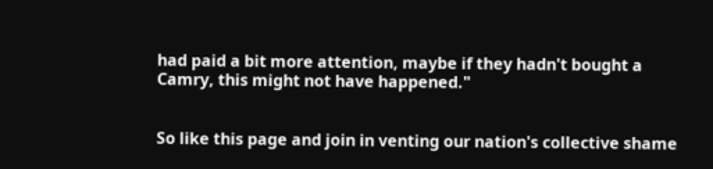had paid a bit more attention, maybe if they hadn't bought a Camry, this might not have happened."


So like this page and join in venting our nation's collective shame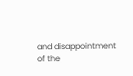and disappointment of the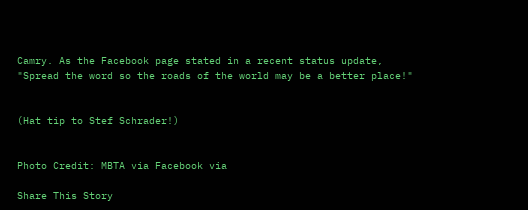Camry. As the Facebook page stated in a recent status update, "Spread the word so the roads of the world may be a better place!"


(Hat tip to Stef Schrader!)


Photo Credit: MBTA via Facebook via

Share This Story